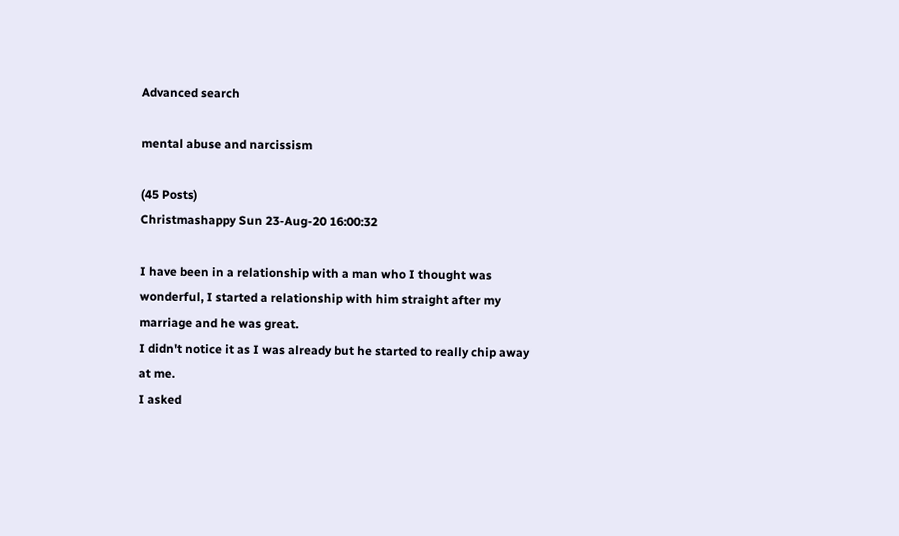Advanced search

mental abuse and narcissism

(45 Posts)
Christmashappy Sun 23-Aug-20 16:00:32

I have been in a relationship with a man who I thought was wonderful, I started a relationship with him straight after my marriage and he was great.
I didn't notice it as I was already but he started to really chip away at me.
I asked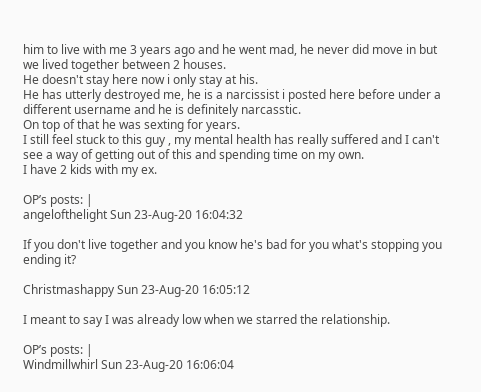him to live with me 3 years ago and he went mad, he never did move in but we lived together between 2 houses.
He doesn't stay here now i only stay at his.
He has utterly destroyed me, he is a narcissist i posted here before under a different username and he is definitely narcasstic.
On top of that he was sexting for years.
I still feel stuck to this guy , my mental health has really suffered and I can't see a way of getting out of this and spending time on my own.
I have 2 kids with my ex.

OP’s posts: |
angelofthelight Sun 23-Aug-20 16:04:32

If you don't live together and you know he's bad for you what's stopping you ending it?

Christmashappy Sun 23-Aug-20 16:05:12

I meant to say I was already low when we starred the relationship.

OP’s posts: |
Windmillwhirl Sun 23-Aug-20 16:06:04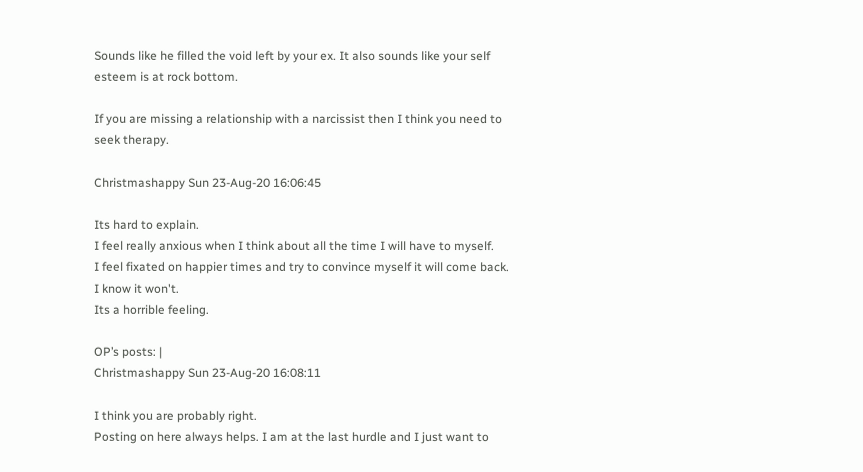Sounds like he filled the void left by your ex. It also sounds like your self esteem is at rock bottom.

If you are missing a relationship with a narcissist then I think you need to seek therapy.

Christmashappy Sun 23-Aug-20 16:06:45

Its hard to explain.
I feel really anxious when I think about all the time I will have to myself.
I feel fixated on happier times and try to convince myself it will come back.
I know it won't.
Its a horrible feeling.

OP’s posts: |
Christmashappy Sun 23-Aug-20 16:08:11

I think you are probably right.
Posting on here always helps. I am at the last hurdle and I just want to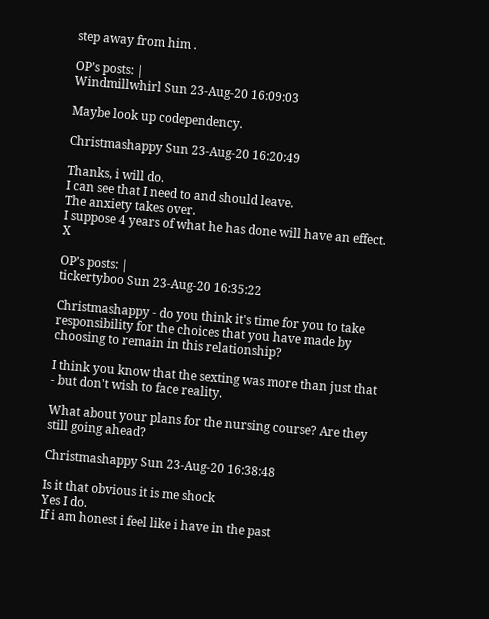step away from him .

OP’s posts: |
Windmillwhirl Sun 23-Aug-20 16:09:03

Maybe look up codependency.

Christmashappy Sun 23-Aug-20 16:20:49

Thanks, i will do.
I can see that I need to and should leave.
The anxiety takes over.
I suppose 4 years of what he has done will have an effect. X

OP’s posts: |
tickertyboo Sun 23-Aug-20 16:35:22

Christmashappy - do you think it's time for you to take responsibility for the choices that you have made by choosing to remain in this relationship?

I think you know that the sexting was more than just that - but don't wish to face reality.

What about your plans for the nursing course? Are they still going ahead?

Christmashappy Sun 23-Aug-20 16:38:48

Is it that obvious it is me shock
Yes I do.
If i am honest i feel like i have in the past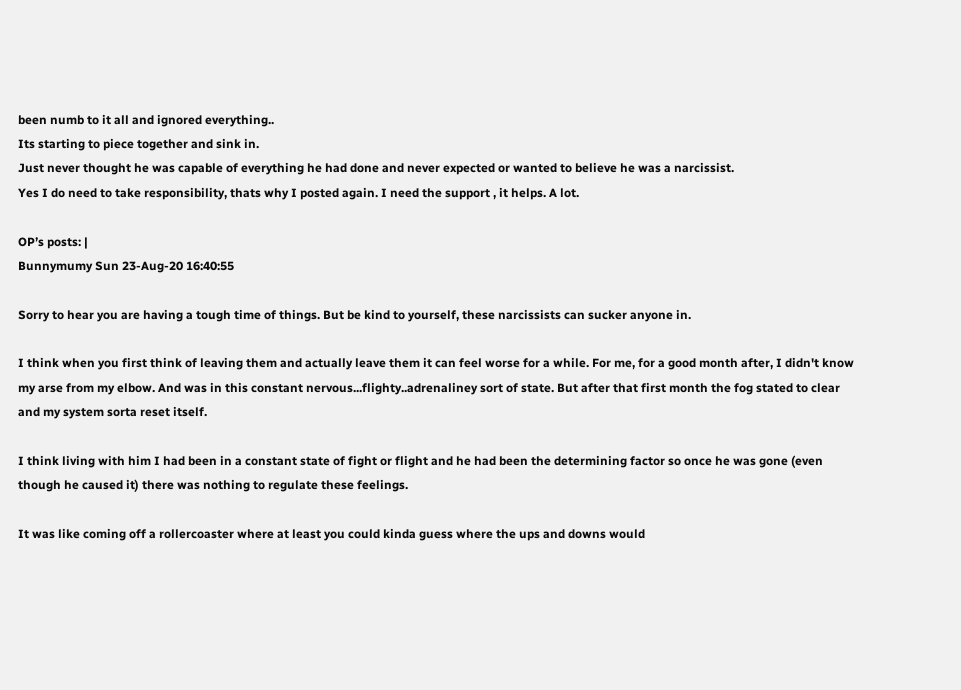been numb to it all and ignored everything..
Its starting to piece together and sink in.
Just never thought he was capable of everything he had done and never expected or wanted to believe he was a narcissist.
Yes I do need to take responsibility, thats why I posted again. I need the support , it helps. A lot.

OP’s posts: |
Bunnymumy Sun 23-Aug-20 16:40:55

Sorry to hear you are having a tough time of things. But be kind to yourself, these narcissists can sucker anyone in.

I think when you first think of leaving them and actually leave them it can feel worse for a while. For me, for a good month after, I didn't know my arse from my elbow. And was in this constant nervous...flighty..adrenaliney sort of state. But after that first month the fog stated to clear and my system sorta reset itself.

I think living with him I had been in a constant state of fight or flight and he had been the determining factor so once he was gone (even though he caused it) there was nothing to regulate these feelings.

It was like coming off a rollercoaster where at least you could kinda guess where the ups and downs would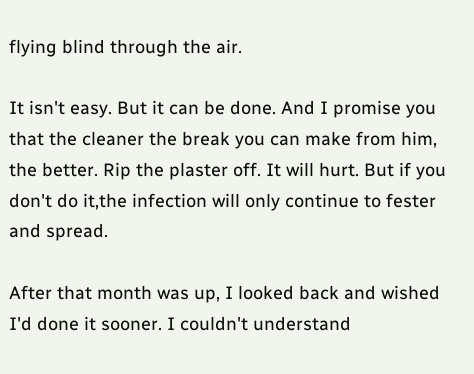flying blind through the air.

It isn't easy. But it can be done. And I promise you that the cleaner the break you can make from him, the better. Rip the plaster off. It will hurt. But if you don't do it,the infection will only continue to fester and spread.

After that month was up, I looked back and wished I'd done it sooner. I couldn't understand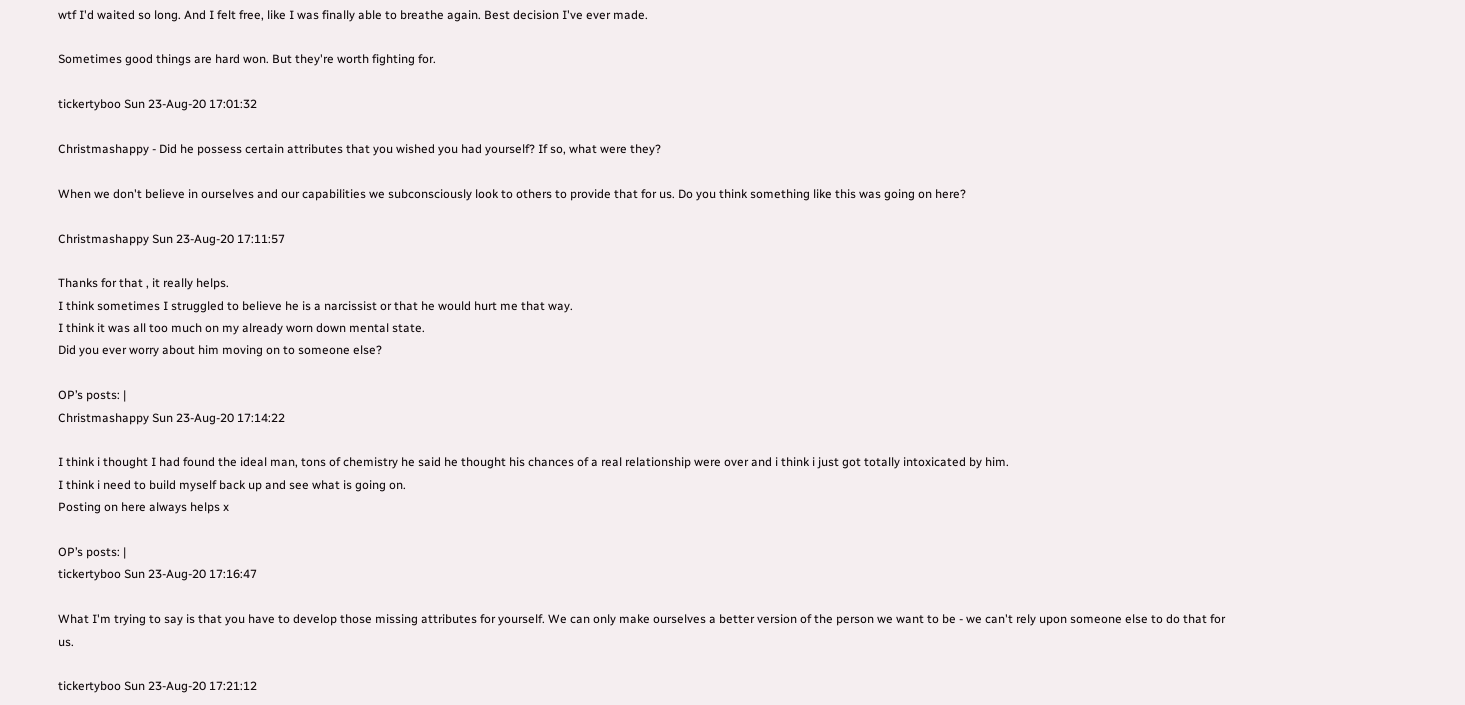wtf I'd waited so long. And I felt free, like I was finally able to breathe again. Best decision I've ever made.

Sometimes good things are hard won. But they're worth fighting for.

tickertyboo Sun 23-Aug-20 17:01:32

Christmashappy - Did he possess certain attributes that you wished you had yourself? If so, what were they?

When we don't believe in ourselves and our capabilities we subconsciously look to others to provide that for us. Do you think something like this was going on here?

Christmashappy Sun 23-Aug-20 17:11:57

Thanks for that , it really helps.
I think sometimes I struggled to believe he is a narcissist or that he would hurt me that way.
I think it was all too much on my already worn down mental state.
Did you ever worry about him moving on to someone else?

OP’s posts: |
Christmashappy Sun 23-Aug-20 17:14:22

I think i thought I had found the ideal man, tons of chemistry he said he thought his chances of a real relationship were over and i think i just got totally intoxicated by him.
I think i need to build myself back up and see what is going on.
Posting on here always helps x

OP’s posts: |
tickertyboo Sun 23-Aug-20 17:16:47

What I'm trying to say is that you have to develop those missing attributes for yourself. We can only make ourselves a better version of the person we want to be - we can't rely upon someone else to do that for us.

tickertyboo Sun 23-Aug-20 17:21:12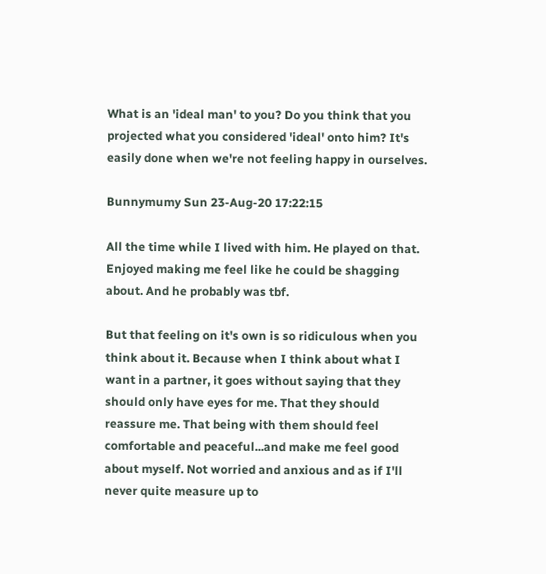What is an 'ideal man' to you? Do you think that you projected what you considered 'ideal' onto him? It's easily done when we're not feeling happy in ourselves.

Bunnymumy Sun 23-Aug-20 17:22:15

All the time while I lived with him. He played on that. Enjoyed making me feel like he could be shagging about. And he probably was tbf.

But that feeling on it's own is so ridiculous when you think about it. Because when I think about what I want in a partner, it goes without saying that they should only have eyes for me. That they should reassure me. That being with them should feel comfortable and peaceful...and make me feel good about myself. Not worried and anxious and as if I'll never quite measure up to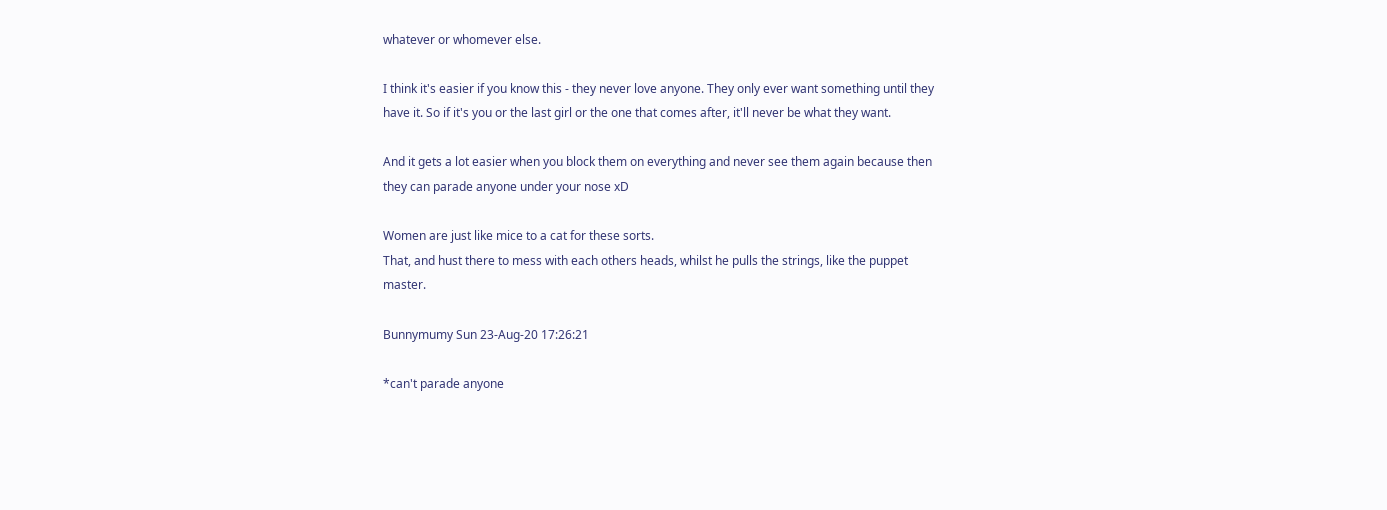whatever or whomever else.

I think it's easier if you know this - they never love anyone. They only ever want something until they have it. So if it's you or the last girl or the one that comes after, it'll never be what they want.

And it gets a lot easier when you block them on everything and never see them again because then they can parade anyone under your nose xD

Women are just like mice to a cat for these sorts.
That, and hust there to mess with each others heads, whilst he pulls the strings, like the puppet master.

Bunnymumy Sun 23-Aug-20 17:26:21

*can't parade anyone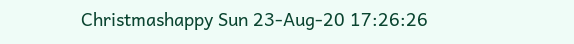Christmashappy Sun 23-Aug-20 17:26:26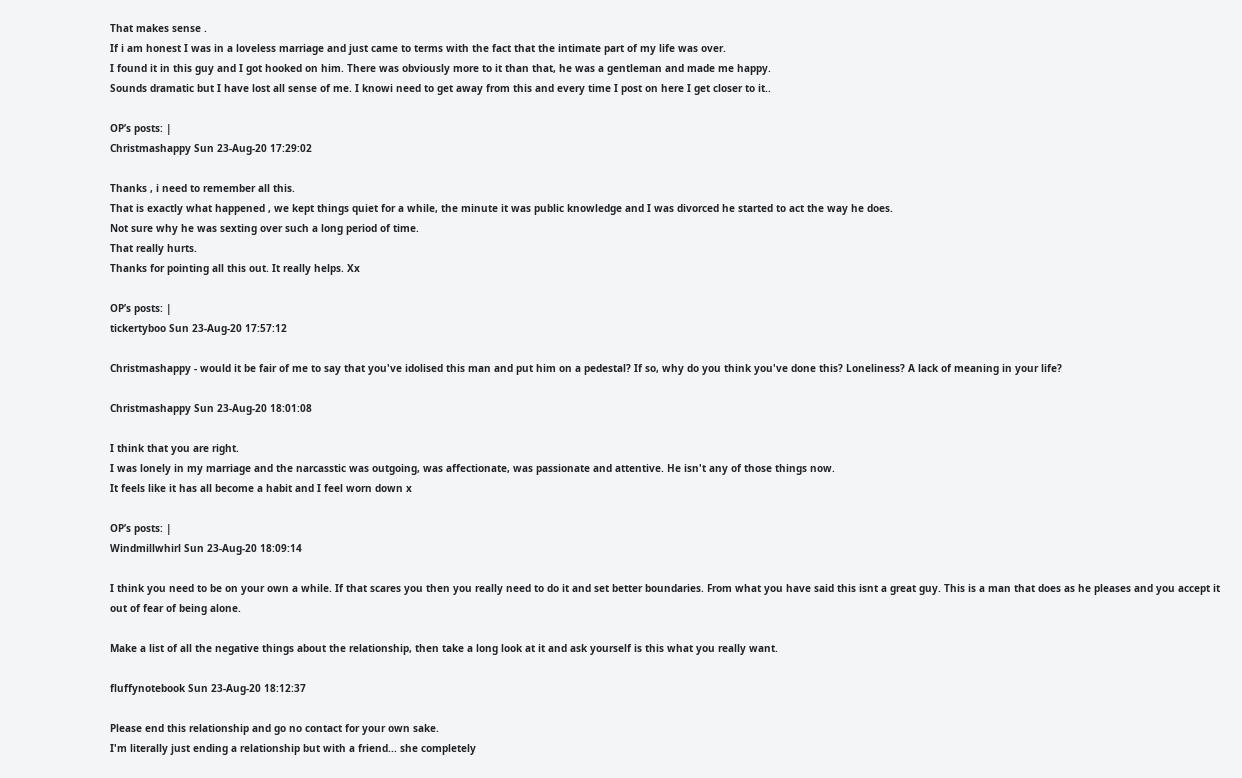That makes sense .
If i am honest I was in a loveless marriage and just came to terms with the fact that the intimate part of my life was over.
I found it in this guy and I got hooked on him. There was obviously more to it than that, he was a gentleman and made me happy.
Sounds dramatic but I have lost all sense of me. I knowi need to get away from this and every time I post on here I get closer to it..

OP’s posts: |
Christmashappy Sun 23-Aug-20 17:29:02

Thanks , i need to remember all this.
That is exactly what happened , we kept things quiet for a while, the minute it was public knowledge and I was divorced he started to act the way he does.
Not sure why he was sexting over such a long period of time.
That really hurts.
Thanks for pointing all this out. It really helps. Xx

OP’s posts: |
tickertyboo Sun 23-Aug-20 17:57:12

Christmashappy - would it be fair of me to say that you've idolised this man and put him on a pedestal? If so, why do you think you've done this? Loneliness? A lack of meaning in your life?

Christmashappy Sun 23-Aug-20 18:01:08

I think that you are right.
I was lonely in my marriage and the narcasstic was outgoing, was affectionate, was passionate and attentive. He isn't any of those things now.
It feels like it has all become a habit and I feel worn down x

OP’s posts: |
Windmillwhirl Sun 23-Aug-20 18:09:14

I think you need to be on your own a while. If that scares you then you really need to do it and set better boundaries. From what you have said this isnt a great guy. This is a man that does as he pleases and you accept it out of fear of being alone.

Make a list of all the negative things about the relationship, then take a long look at it and ask yourself is this what you really want.

fluffynotebook Sun 23-Aug-20 18:12:37

Please end this relationship and go no contact for your own sake.
I'm literally just ending a relationship but with a friend... she completely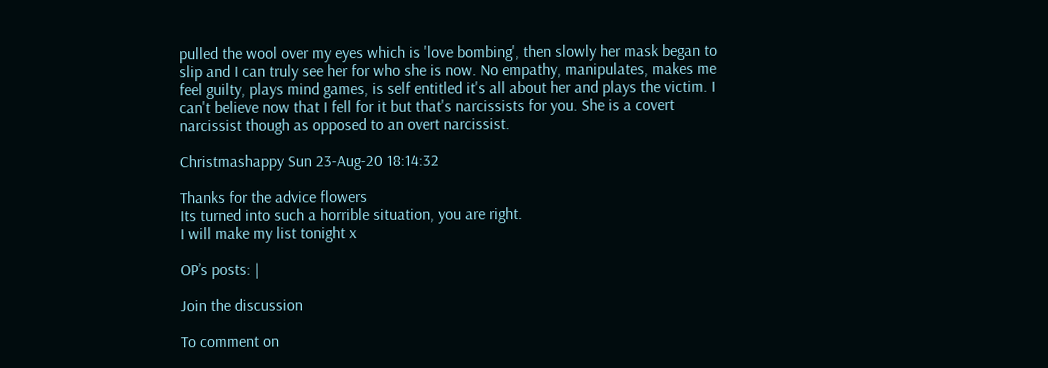pulled the wool over my eyes which is 'love bombing', then slowly her mask began to slip and I can truly see her for who she is now. No empathy, manipulates, makes me feel guilty, plays mind games, is self entitled it's all about her and plays the victim. I can't believe now that I fell for it but that's narcissists for you. She is a covert narcissist though as opposed to an overt narcissist.

Christmashappy Sun 23-Aug-20 18:14:32

Thanks for the advice flowers
Its turned into such a horrible situation, you are right.
I will make my list tonight x

OP’s posts: |

Join the discussion

To comment on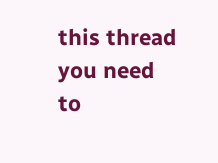this thread you need to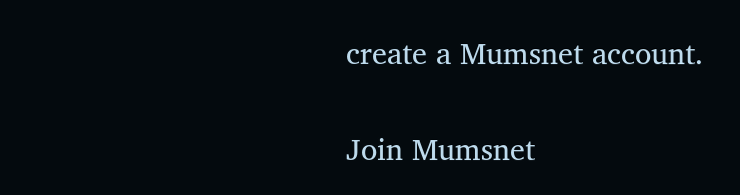create a Mumsnet account.

Join Mumsnet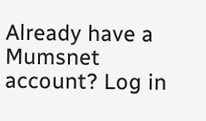Already have a Mumsnet account? Log in